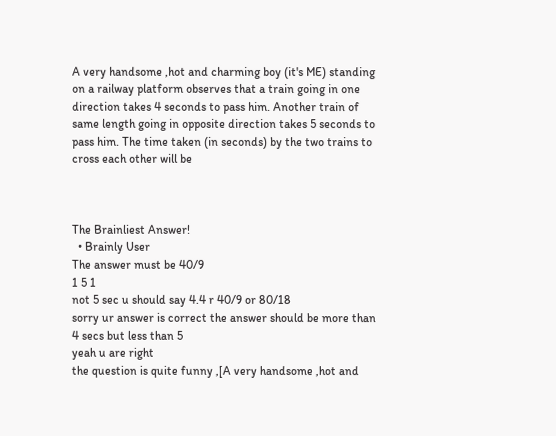A very handsome ,hot and charming boy (it's ME) standing on a railway platform observes that a train going in one direction takes 4 seconds to pass him. Another train of same length going in opposite direction takes 5 seconds to pass him. The time taken (in seconds) by the two trains to cross each other will be



The Brainliest Answer!
  • Brainly User
The answer must be 40/9
1 5 1
not 5 sec u should say 4.4 r 40/9 or 80/18
sorry ur answer is correct the answer should be more than 4 secs but less than 5
yeah u are right
the question is quite funny ,[A very handsome ,hot and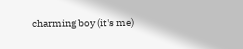charming boy (it's me)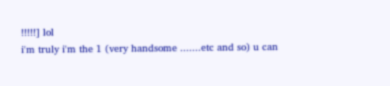!!!!!] lol
i'm truly i'm the 1 (very handsome .......etc and so) u can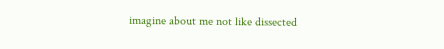imagine about me not like dissected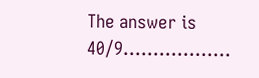The answer is 40/9..................